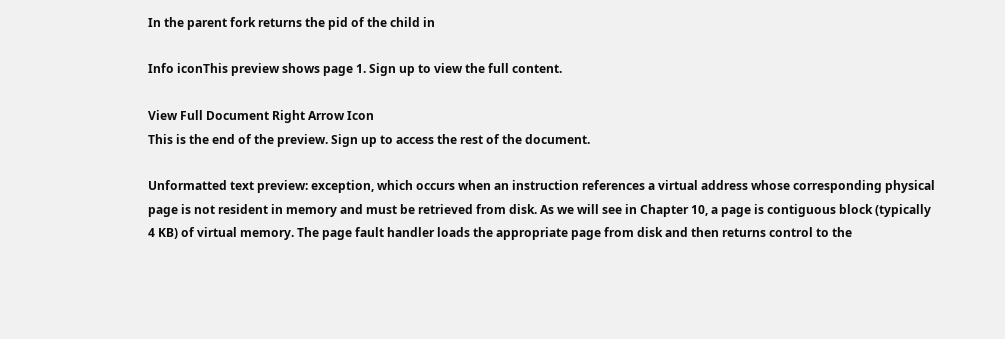In the parent fork returns the pid of the child in

Info iconThis preview shows page 1. Sign up to view the full content.

View Full Document Right Arrow Icon
This is the end of the preview. Sign up to access the rest of the document.

Unformatted text preview: exception, which occurs when an instruction references a virtual address whose corresponding physical page is not resident in memory and must be retrieved from disk. As we will see in Chapter 10, a page is contiguous block (typically 4 KB) of virtual memory. The page fault handler loads the appropriate page from disk and then returns control to the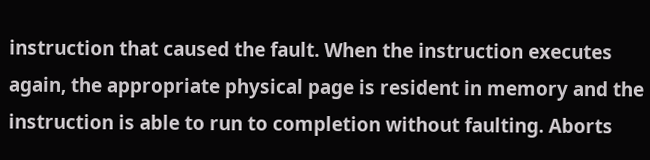instruction that caused the fault. When the instruction executes again, the appropriate physical page is resident in memory and the instruction is able to run to completion without faulting. Aborts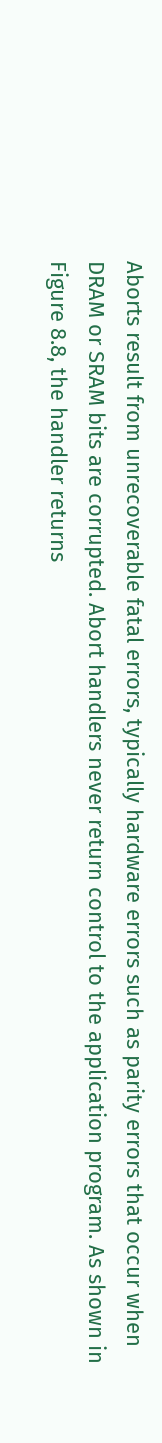Aborts result from unrecoverable fatal errors, typically hardware errors such as parity errors that occur when DRAM or SRAM bits are corrupted. Abort handlers never return control to the application program. As shown in Figure 8.8, the handler returns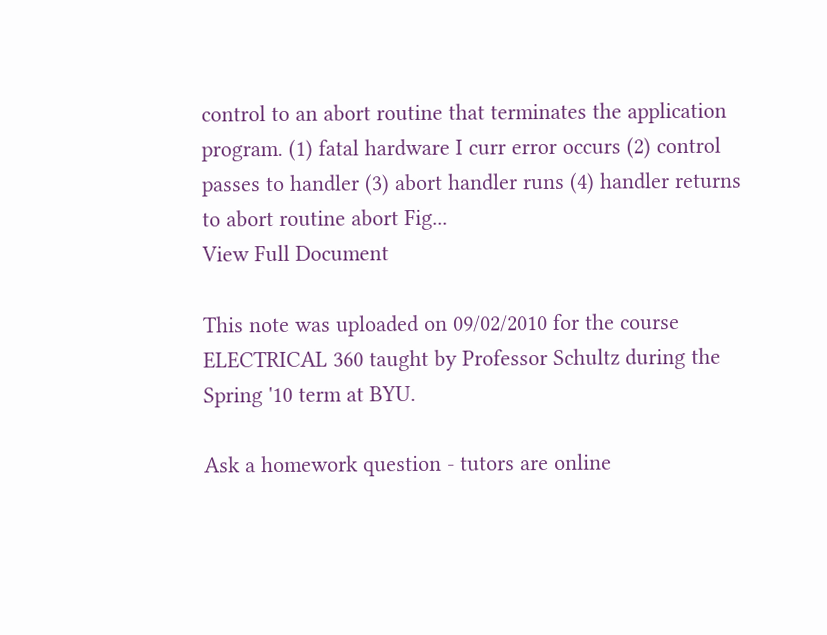control to an abort routine that terminates the application program. (1) fatal hardware I curr error occurs (2) control passes to handler (3) abort handler runs (4) handler returns to abort routine abort Fig...
View Full Document

This note was uploaded on 09/02/2010 for the course ELECTRICAL 360 taught by Professor Schultz during the Spring '10 term at BYU.

Ask a homework question - tutors are online